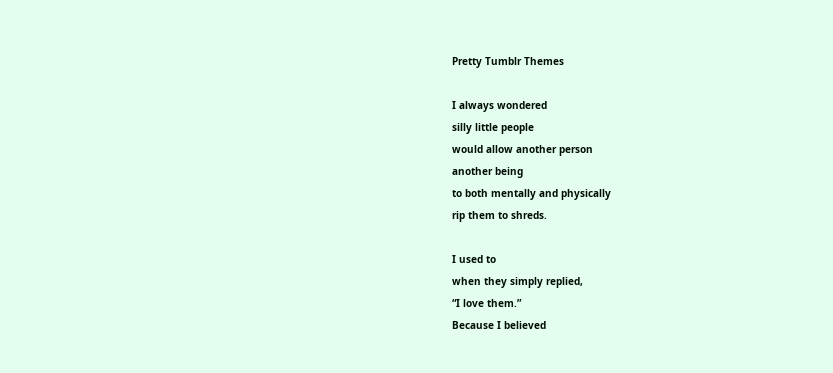Pretty Tumblr Themes

I always wondered
silly little people
would allow another person
another being
to both mentally and physically
rip them to shreds.

I used to
when they simply replied,
“I love them.”
Because I believed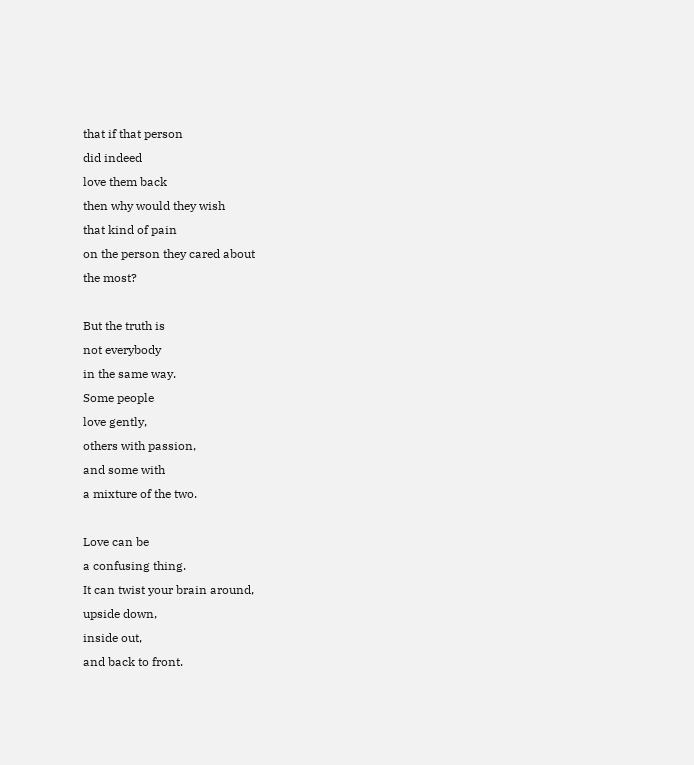that if that person
did indeed
love them back
then why would they wish
that kind of pain
on the person they cared about
the most?

But the truth is
not everybody
in the same way.
Some people
love gently,
others with passion,
and some with
a mixture of the two.

Love can be
a confusing thing.
It can twist your brain around,
upside down,
inside out,
and back to front.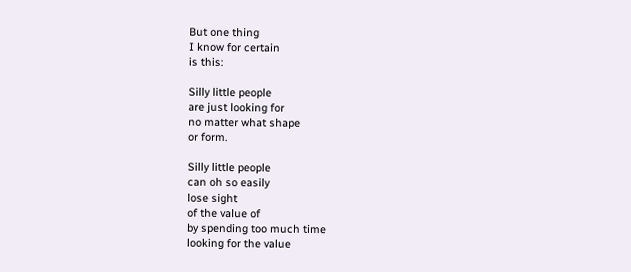But one thing
I know for certain
is this:

Silly little people
are just looking for
no matter what shape
or form.

Silly little people
can oh so easily
lose sight
of the value of
by spending too much time
looking for the value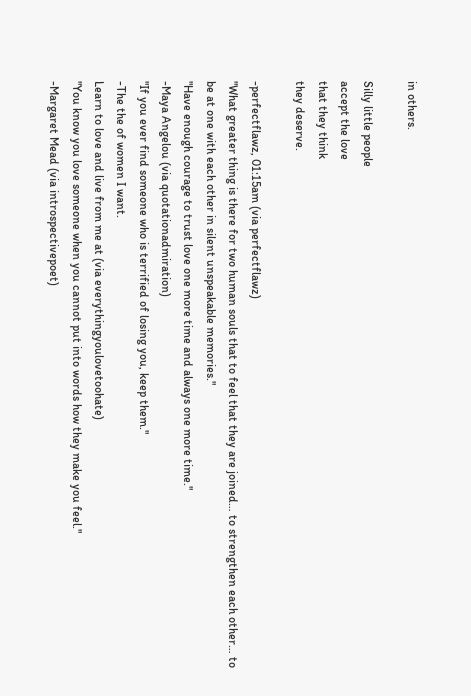in others.

Silly little people
accept the love
that they think
they deserve.

-perfectflawz, 01:15am (via perfectflawz)
"What greater thing is there for two human souls that to feel that they are joined… to strengthen each other… to be at one with each other in silent unspeakable memories."
"Have enough courage to trust love one more time and always one more time."
-Maya Angelou (via quotationadmiration)
"If you ever find someone who is terrified of losing you, keep them."
-The the of women I want.
Learn to love and live from me at (via everythingyoulovetoohate)
"You know you love someone when you cannot put into words how they make you feel."
-Margaret Mead (via introspectivepoet)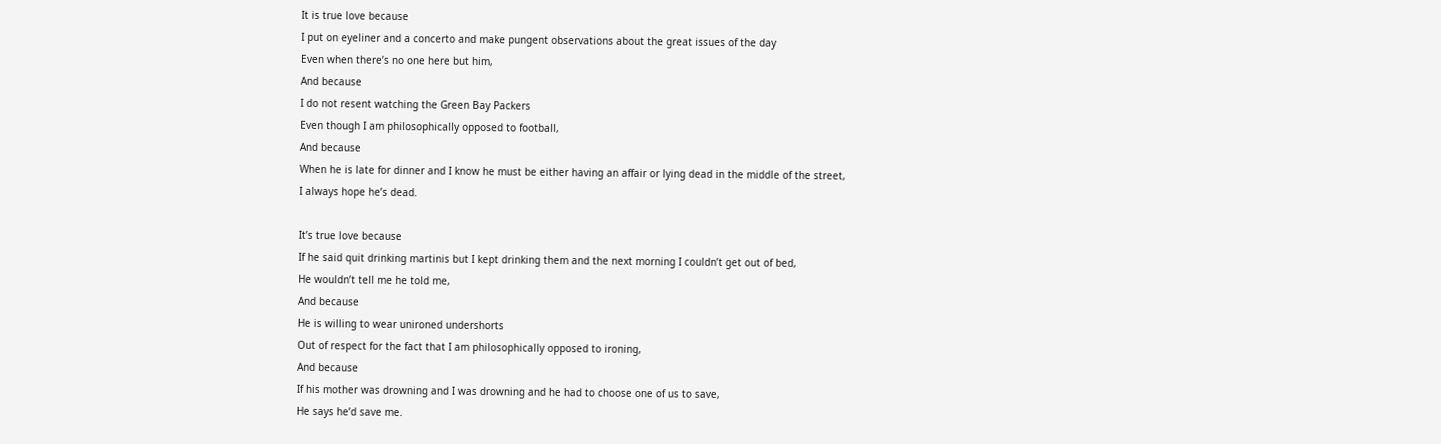It is true love because
I put on eyeliner and a concerto and make pungent observations about the great issues of the day
Even when there’s no one here but him,
And because
I do not resent watching the Green Bay Packers
Even though I am philosophically opposed to football,
And because
When he is late for dinner and I know he must be either having an affair or lying dead in the middle of the street,
I always hope he’s dead.

It’s true love because
If he said quit drinking martinis but I kept drinking them and the next morning I couldn’t get out of bed,
He wouldn’t tell me he told me,
And because
He is willing to wear unironed undershorts
Out of respect for the fact that I am philosophically opposed to ironing,
And because
If his mother was drowning and I was drowning and he had to choose one of us to save,
He says he’d save me.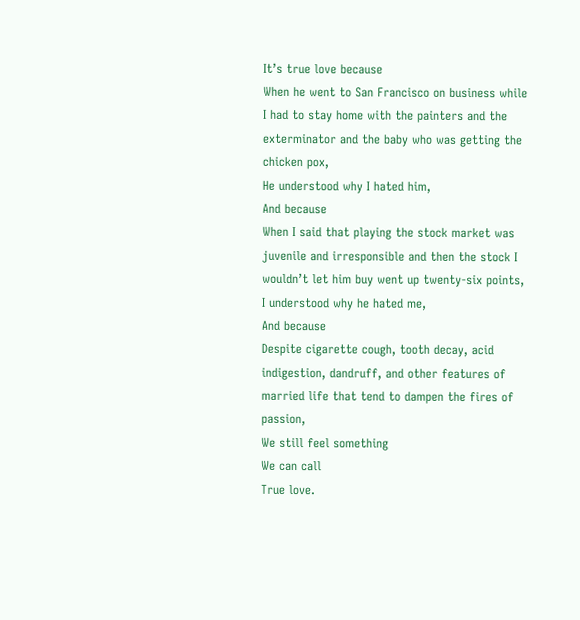It’s true love because
When he went to San Francisco on business while I had to stay home with the painters and the exterminator and the baby who was getting the chicken pox,
He understood why I hated him,
And because
When I said that playing the stock market was juvenile and irresponsible and then the stock I wouldn’t let him buy went up twenty-six points,
I understood why he hated me,
And because
Despite cigarette cough, tooth decay, acid indigestion, dandruff, and other features of married life that tend to dampen the fires of passion,
We still feel something
We can call
True love.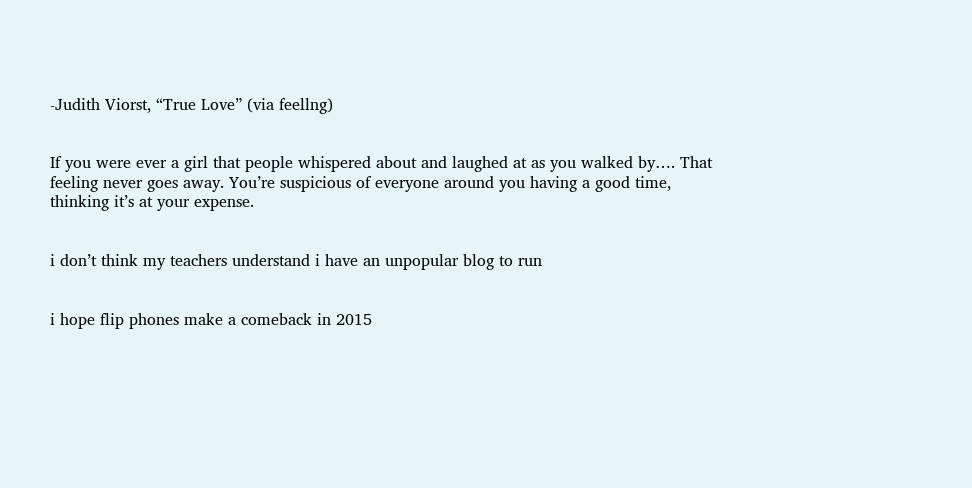-Judith Viorst, “True Love” (via feellng)


If you were ever a girl that people whispered about and laughed at as you walked by…. That feeling never goes away. You’re suspicious of everyone around you having a good time, thinking it’s at your expense.


i don’t think my teachers understand i have an unpopular blog to run


i hope flip phones make a comeback in 2015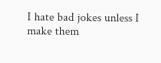I hate bad jokes unless I make them